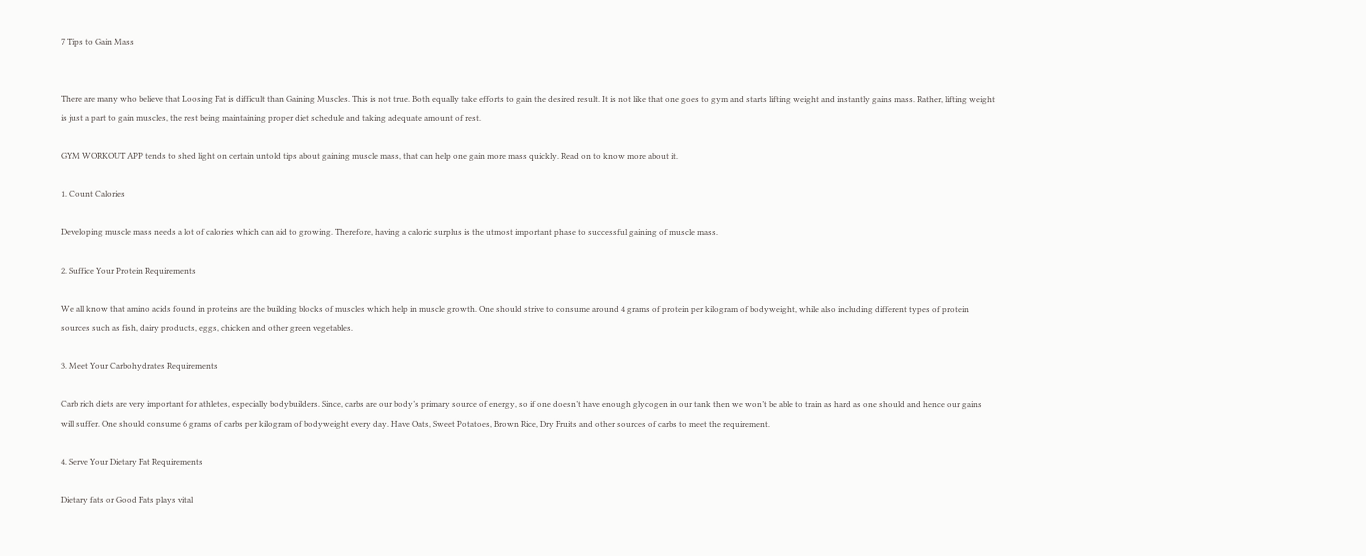7 Tips to Gain Mass


There are many who believe that Loosing Fat is difficult than Gaining Muscles. This is not true. Both equally take efforts to gain the desired result. It is not like that one goes to gym and starts lifting weight and instantly gains mass. Rather, lifting weight is just a part to gain muscles, the rest being maintaining proper diet schedule and taking adequate amount of rest.

GYM WORKOUT APP tends to shed light on certain untold tips about gaining muscle mass, that can help one gain more mass quickly. Read on to know more about it.

1. Count Calories

Developing muscle mass needs a lot of calories which can aid to growing. Therefore, having a caloric surplus is the utmost important phase to successful gaining of muscle mass.

2. Suffice Your Protein Requirements

We all know that amino acids found in proteins are the building blocks of muscles which help in muscle growth. One should strive to consume around 4 grams of protein per kilogram of bodyweight, while also including different types of protein sources such as fish, dairy products, eggs, chicken and other green vegetables.

3. Meet Your Carbohydrates Requirements

Carb rich diets are very important for athletes, especially bodybuilders. Since, carbs are our body’s primary source of energy, so if one doesn’t have enough glycogen in our tank then we won’t be able to train as hard as one should and hence our gains will suffer. One should consume 6 grams of carbs per kilogram of bodyweight every day. Have Oats, Sweet Potatoes, Brown Rice, Dry Fruits and other sources of carbs to meet the requirement.

4. Serve Your Dietary Fat Requirements

Dietary fats or Good Fats plays vital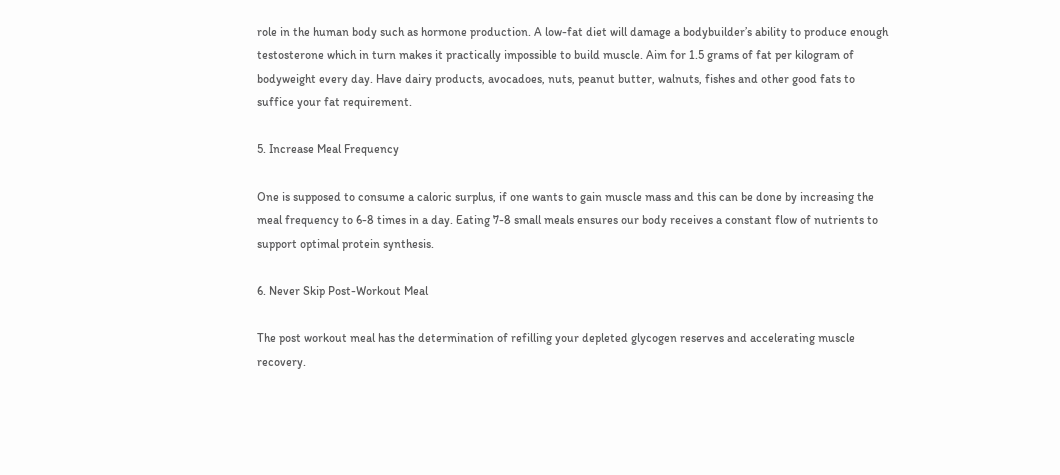role in the human body such as hormone production. A low-fat diet will damage a bodybuilder’s ability to produce enough testosterone which in turn makes it practically impossible to build muscle. Aim for 1.5 grams of fat per kilogram of bodyweight every day. Have dairy products, avocadoes, nuts, peanut butter, walnuts, fishes and other good fats to suffice your fat requirement.

5. Increase Meal Frequency

One is supposed to consume a caloric surplus, if one wants to gain muscle mass and this can be done by increasing the meal frequency to 6-8 times in a day. Eating 7-8 small meals ensures our body receives a constant flow of nutrients to support optimal protein synthesis.

6. Never Skip Post-Workout Meal

The post workout meal has the determination of refilling your depleted glycogen reserves and accelerating muscle recovery.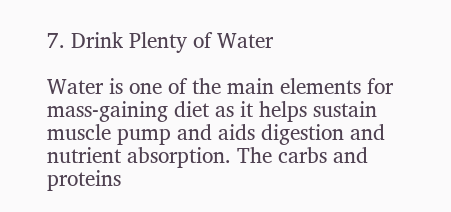7. Drink Plenty of Water

Water is one of the main elements for mass-gaining diet as it helps sustain muscle pump and aids digestion and nutrient absorption. The carbs and proteins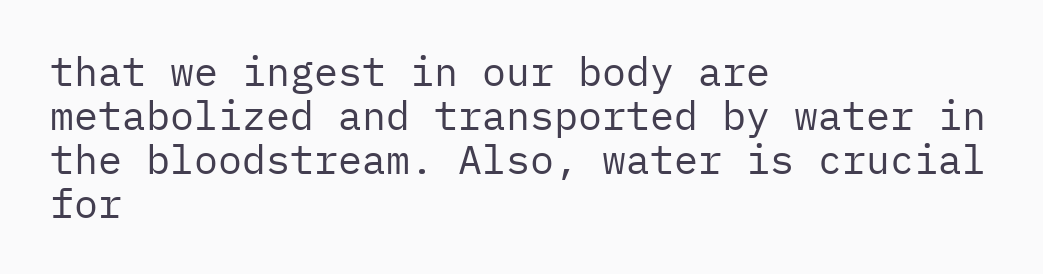that we ingest in our body are metabolized and transported by water in the bloodstream. Also, water is crucial for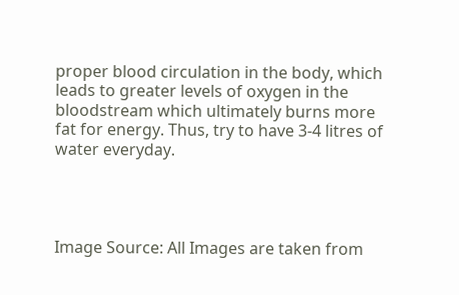proper blood circulation in the body, which leads to greater levels of oxygen in the bloodstream which ultimately burns more fat for energy. Thus, try to have 3-4 litres of water everyday.




Image Source: All Images are taken from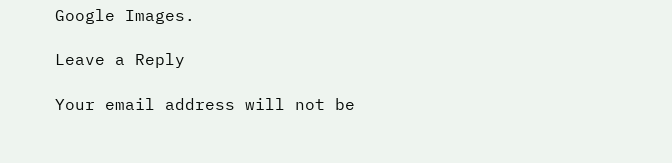Google Images.

Leave a Reply

Your email address will not be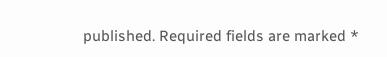published. Required fields are marked *